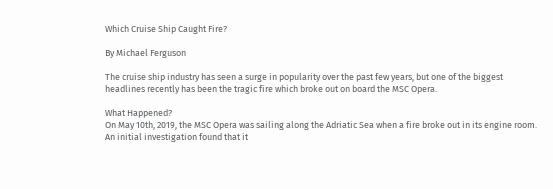Which Cruise Ship Caught Fire?

By Michael Ferguson

The cruise ship industry has seen a surge in popularity over the past few years, but one of the biggest headlines recently has been the tragic fire which broke out on board the MSC Opera.

What Happened?
On May 10th, 2019, the MSC Opera was sailing along the Adriatic Sea when a fire broke out in its engine room. An initial investigation found that it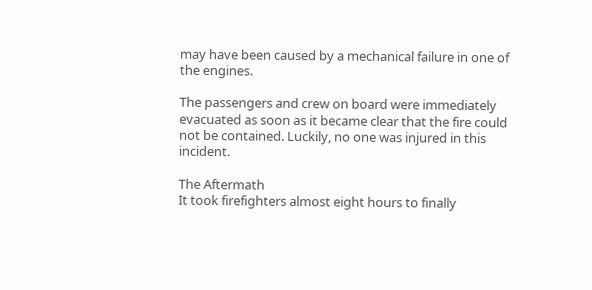may have been caused by a mechanical failure in one of the engines.

The passengers and crew on board were immediately evacuated as soon as it became clear that the fire could not be contained. Luckily, no one was injured in this incident.

The Aftermath
It took firefighters almost eight hours to finally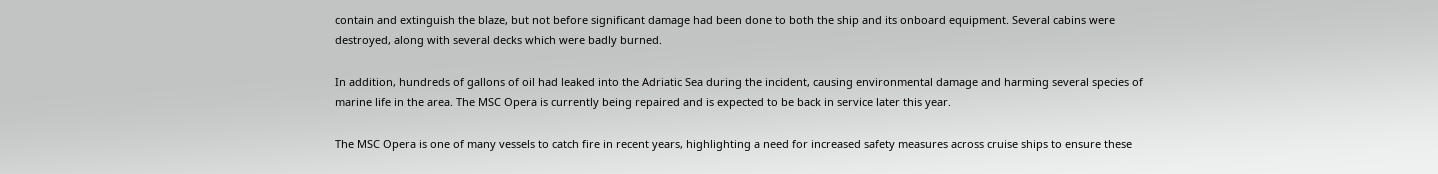contain and extinguish the blaze, but not before significant damage had been done to both the ship and its onboard equipment. Several cabins were destroyed, along with several decks which were badly burned.

In addition, hundreds of gallons of oil had leaked into the Adriatic Sea during the incident, causing environmental damage and harming several species of marine life in the area. The MSC Opera is currently being repaired and is expected to be back in service later this year.

The MSC Opera is one of many vessels to catch fire in recent years, highlighting a need for increased safety measures across cruise ships to ensure these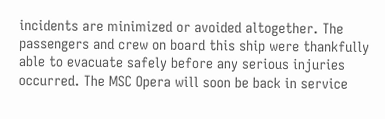incidents are minimized or avoided altogether. The passengers and crew on board this ship were thankfully able to evacuate safely before any serious injuries occurred. The MSC Opera will soon be back in service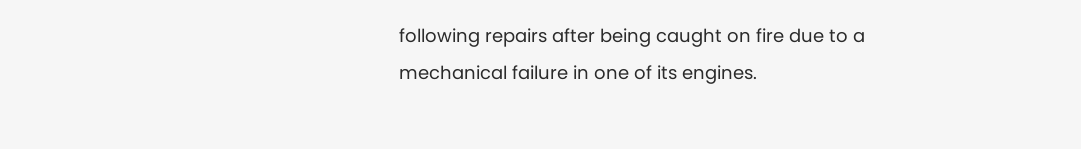following repairs after being caught on fire due to a mechanical failure in one of its engines.